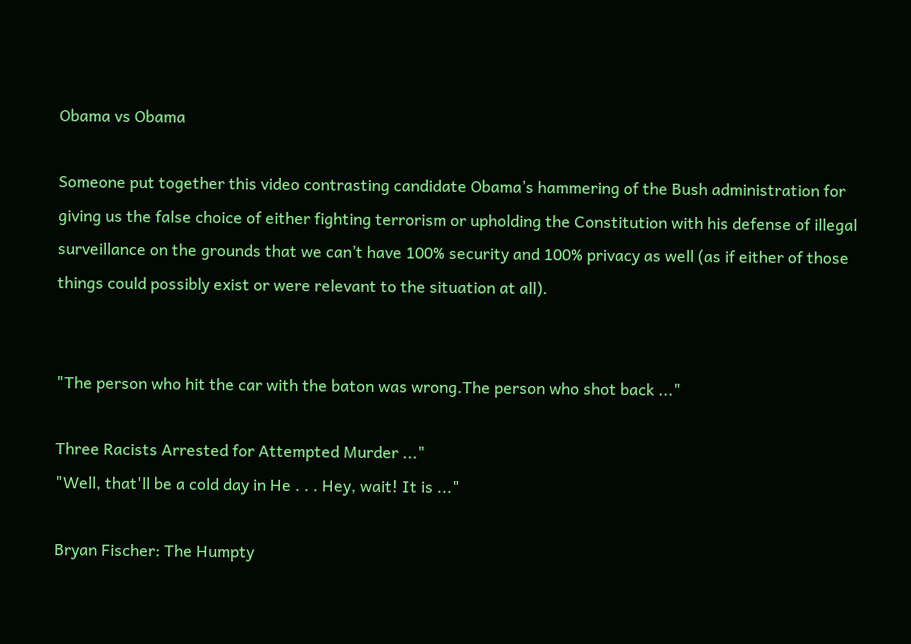Obama vs Obama

Someone put together this video contrasting candidate Obama’s hammering of the Bush administration for giving us the false choice of either fighting terrorism or upholding the Constitution with his defense of illegal surveillance on the grounds that we can’t have 100% security and 100% privacy as well (as if either of those things could possibly exist or were relevant to the situation at all).


"The person who hit the car with the baton was wrong.The person who shot back ..."

Three Racists Arrested for Attempted Murder ..."
"Well, that'll be a cold day in He . . . Hey, wait! It is ..."

Bryan Fischer: The Humpty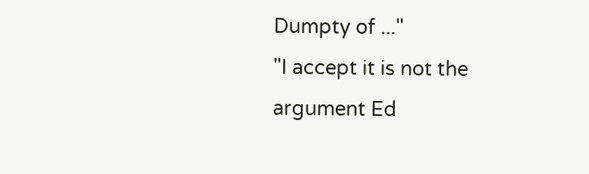Dumpty of ..."
"I accept it is not the argument Ed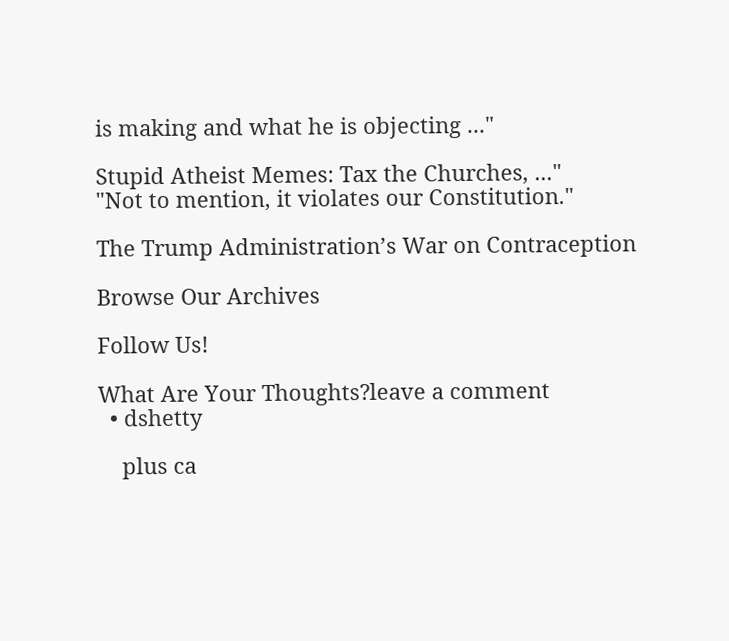is making and what he is objecting ..."

Stupid Atheist Memes: Tax the Churches, ..."
"Not to mention, it violates our Constitution."

The Trump Administration’s War on Contraception

Browse Our Archives

Follow Us!

What Are Your Thoughts?leave a comment
  • dshetty

    plus ca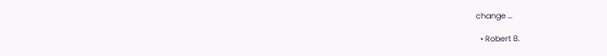change …

  • Robert B.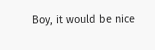Boy, it would be nice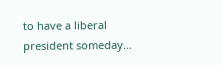to have a liberal president someday…